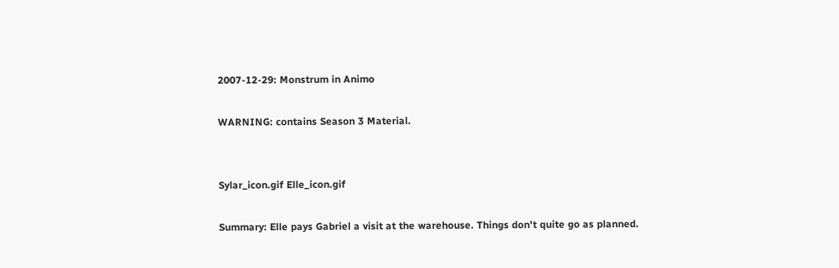2007-12-29: Monstrum in Animo

WARNING: contains Season 3 Material.


Sylar_icon.gif Elle_icon.gif

Summary: Elle pays Gabriel a visit at the warehouse. Things don't quite go as planned.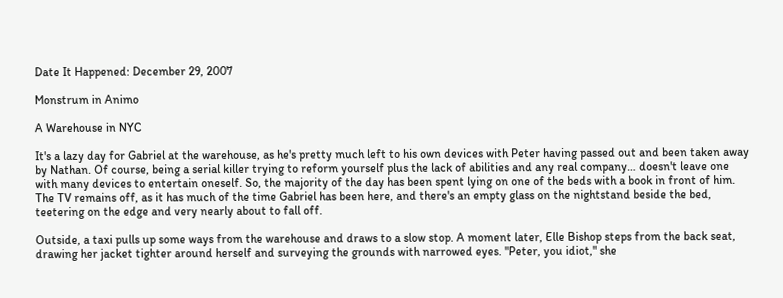Date It Happened: December 29, 2007

Monstrum in Animo

A Warehouse in NYC

It's a lazy day for Gabriel at the warehouse, as he's pretty much left to his own devices with Peter having passed out and been taken away by Nathan. Of course, being a serial killer trying to reform yourself plus the lack of abilities and any real company… doesn't leave one with many devices to entertain oneself. So, the majority of the day has been spent lying on one of the beds with a book in front of him. The TV remains off, as it has much of the time Gabriel has been here, and there's an empty glass on the nightstand beside the bed, teetering on the edge and very nearly about to fall off.

Outside, a taxi pulls up some ways from the warehouse and draws to a slow stop. A moment later, Elle Bishop steps from the back seat, drawing her jacket tighter around herself and surveying the grounds with narrowed eyes. "Peter, you idiot," she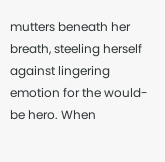mutters beneath her breath, steeling herself against lingering emotion for the would-be hero. When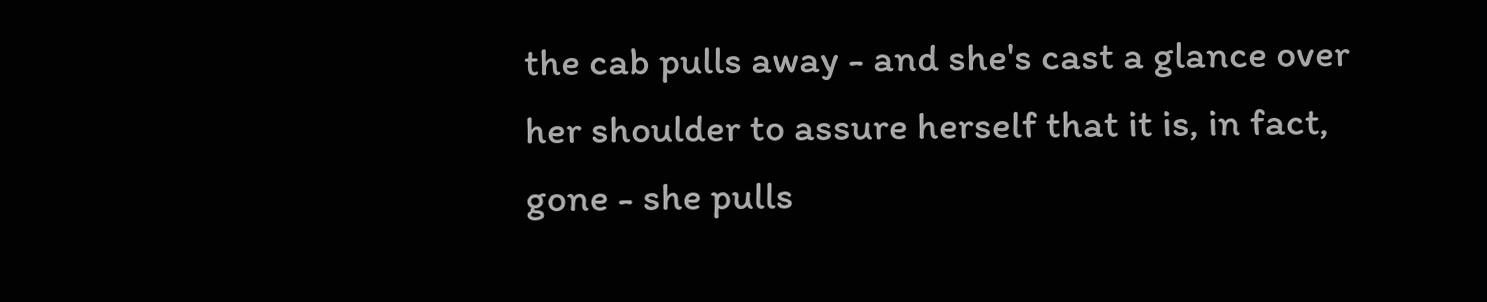the cab pulls away - and she's cast a glance over her shoulder to assure herself that it is, in fact, gone - she pulls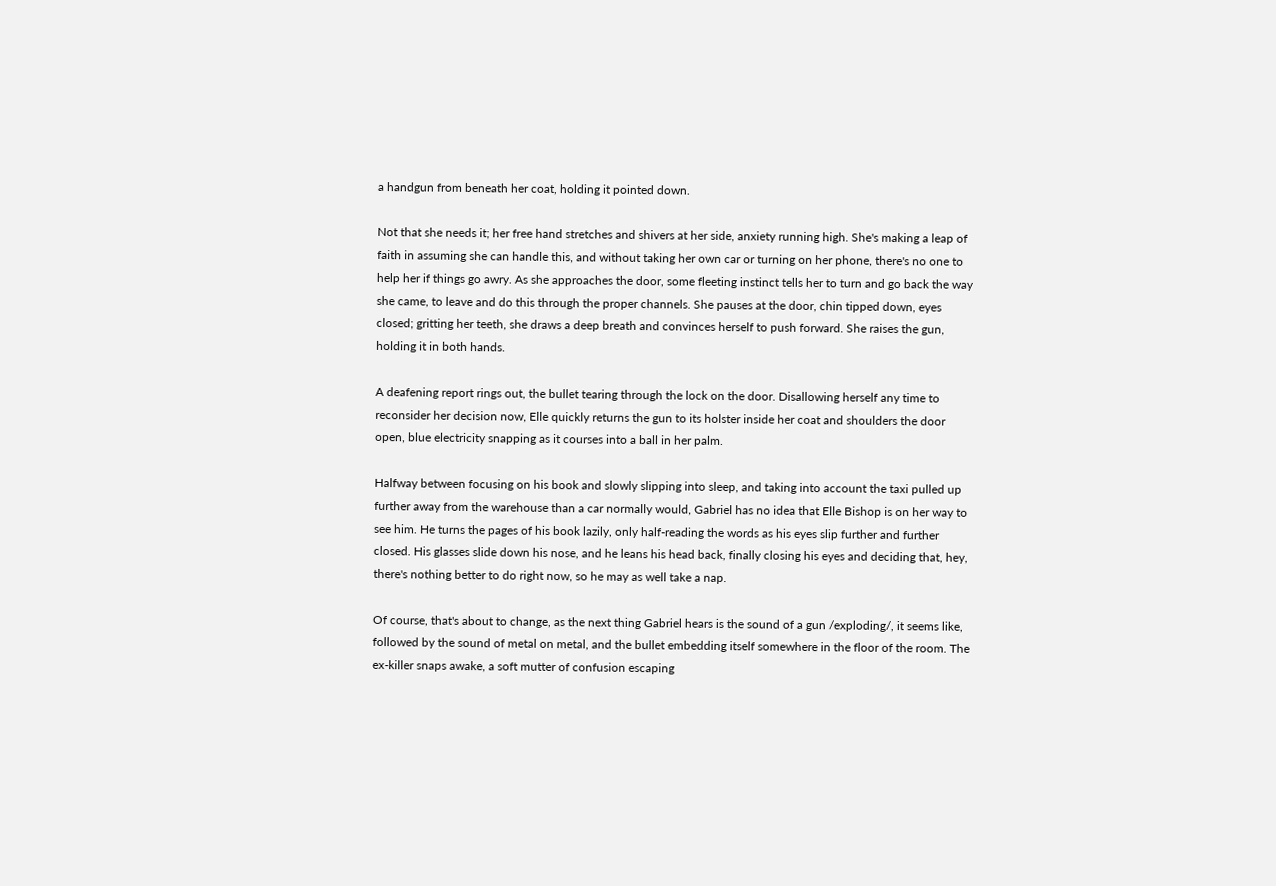a handgun from beneath her coat, holding it pointed down.

Not that she needs it; her free hand stretches and shivers at her side, anxiety running high. She's making a leap of faith in assuming she can handle this, and without taking her own car or turning on her phone, there's no one to help her if things go awry. As she approaches the door, some fleeting instinct tells her to turn and go back the way she came, to leave and do this through the proper channels. She pauses at the door, chin tipped down, eyes closed; gritting her teeth, she draws a deep breath and convinces herself to push forward. She raises the gun, holding it in both hands.

A deafening report rings out, the bullet tearing through the lock on the door. Disallowing herself any time to reconsider her decision now, Elle quickly returns the gun to its holster inside her coat and shoulders the door open, blue electricity snapping as it courses into a ball in her palm.

Halfway between focusing on his book and slowly slipping into sleep, and taking into account the taxi pulled up further away from the warehouse than a car normally would, Gabriel has no idea that Elle Bishop is on her way to see him. He turns the pages of his book lazily, only half-reading the words as his eyes slip further and further closed. His glasses slide down his nose, and he leans his head back, finally closing his eyes and deciding that, hey, there's nothing better to do right now, so he may as well take a nap.

Of course, that's about to change, as the next thing Gabriel hears is the sound of a gun /exploding/, it seems like, followed by the sound of metal on metal, and the bullet embedding itself somewhere in the floor of the room. The ex-killer snaps awake, a soft mutter of confusion escaping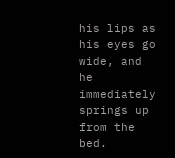his lips as his eyes go wide, and he immediately springs up from the bed.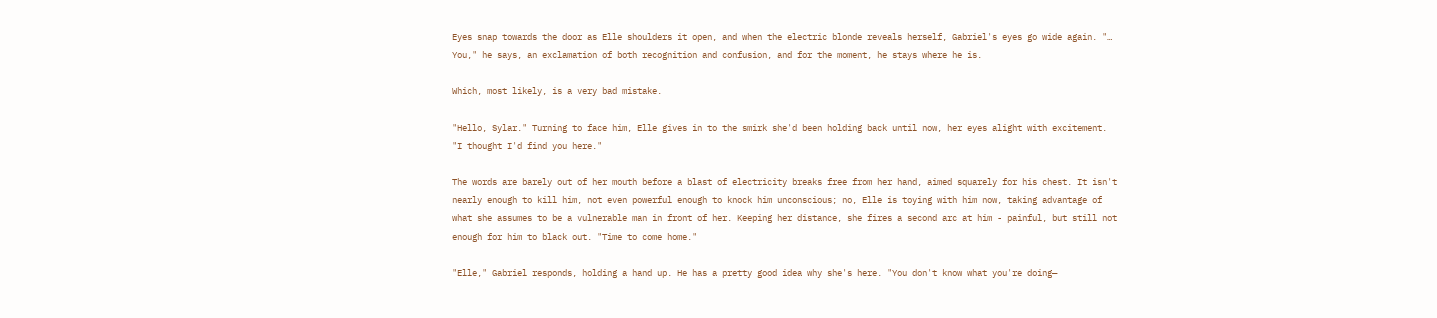Eyes snap towards the door as Elle shoulders it open, and when the electric blonde reveals herself, Gabriel's eyes go wide again. "… You," he says, an exclamation of both recognition and confusion, and for the moment, he stays where he is.

Which, most likely, is a very bad mistake.

"Hello, Sylar." Turning to face him, Elle gives in to the smirk she'd been holding back until now, her eyes alight with excitement. "I thought I'd find you here."

The words are barely out of her mouth before a blast of electricity breaks free from her hand, aimed squarely for his chest. It isn't nearly enough to kill him, not even powerful enough to knock him unconscious; no, Elle is toying with him now, taking advantage of what she assumes to be a vulnerable man in front of her. Keeping her distance, she fires a second arc at him - painful, but still not enough for him to black out. "Time to come home."

"Elle," Gabriel responds, holding a hand up. He has a pretty good idea why she's here. "You don't know what you're doing—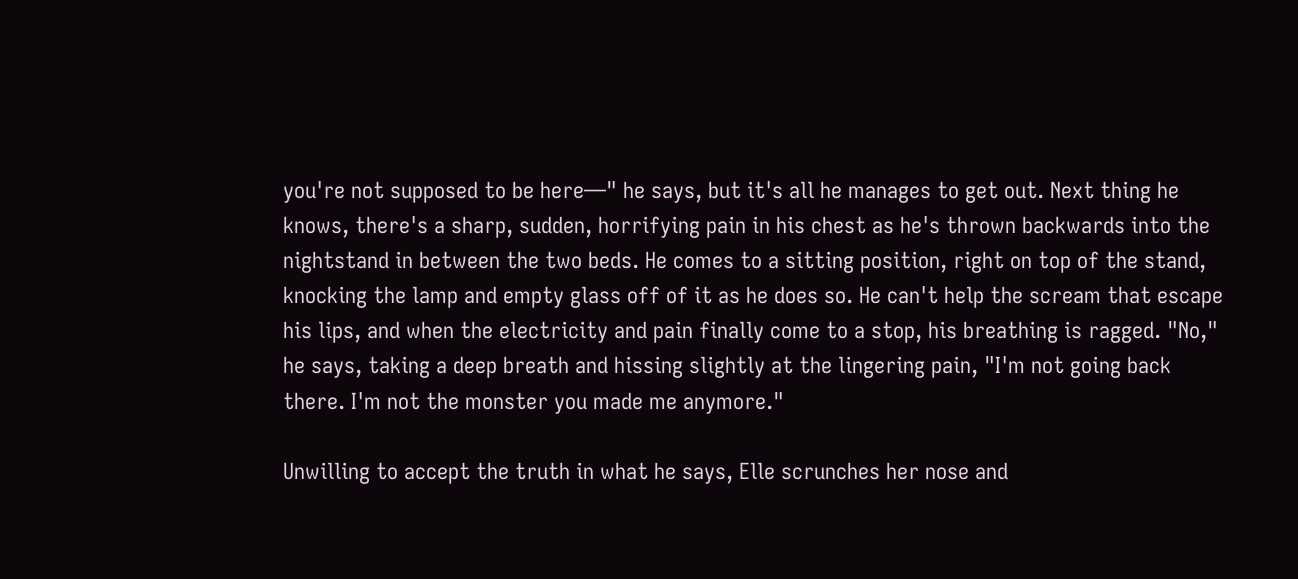you're not supposed to be here—" he says, but it's all he manages to get out. Next thing he knows, there's a sharp, sudden, horrifying pain in his chest as he's thrown backwards into the nightstand in between the two beds. He comes to a sitting position, right on top of the stand, knocking the lamp and empty glass off of it as he does so. He can't help the scream that escape his lips, and when the electricity and pain finally come to a stop, his breathing is ragged. "No," he says, taking a deep breath and hissing slightly at the lingering pain, "I'm not going back there. I'm not the monster you made me anymore."

Unwilling to accept the truth in what he says, Elle scrunches her nose and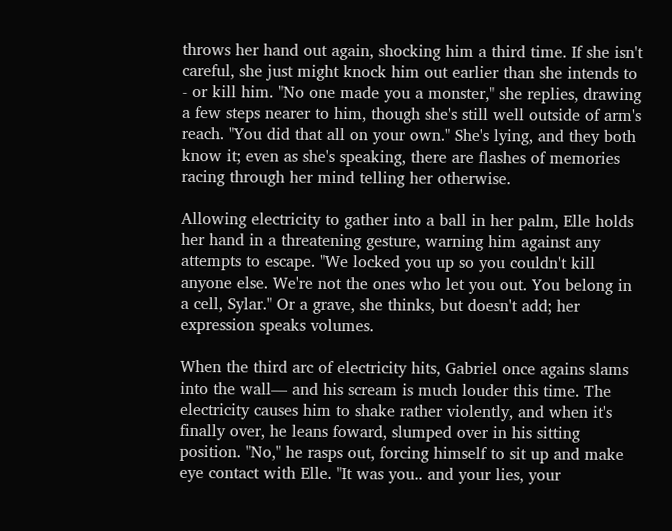throws her hand out again, shocking him a third time. If she isn't careful, she just might knock him out earlier than she intends to - or kill him. "No one made you a monster," she replies, drawing a few steps nearer to him, though she's still well outside of arm's reach. "You did that all on your own." She's lying, and they both know it; even as she's speaking, there are flashes of memories racing through her mind telling her otherwise.

Allowing electricity to gather into a ball in her palm, Elle holds her hand in a threatening gesture, warning him against any attempts to escape. "We locked you up so you couldn't kill anyone else. We're not the ones who let you out. You belong in a cell, Sylar." Or a grave, she thinks, but doesn't add; her expression speaks volumes.

When the third arc of electricity hits, Gabriel once agains slams into the wall— and his scream is much louder this time. The electricity causes him to shake rather violently, and when it's finally over, he leans foward, slumped over in his sitting position. "No," he rasps out, forcing himself to sit up and make eye contact with Elle. "It was you.. and your lies, your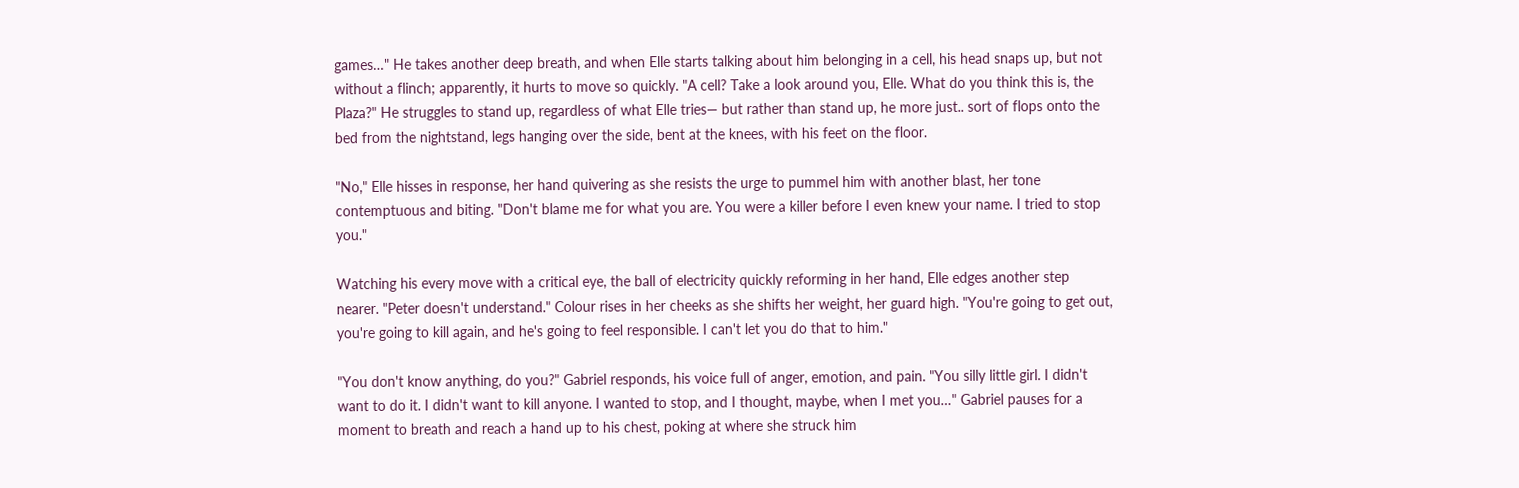games…" He takes another deep breath, and when Elle starts talking about him belonging in a cell, his head snaps up, but not without a flinch; apparently, it hurts to move so quickly. "A cell? Take a look around you, Elle. What do you think this is, the Plaza?" He struggles to stand up, regardless of what Elle tries— but rather than stand up, he more just.. sort of flops onto the bed from the nightstand, legs hanging over the side, bent at the knees, with his feet on the floor.

"No," Elle hisses in response, her hand quivering as she resists the urge to pummel him with another blast, her tone contemptuous and biting. "Don't blame me for what you are. You were a killer before I even knew your name. I tried to stop you."

Watching his every move with a critical eye, the ball of electricity quickly reforming in her hand, Elle edges another step nearer. "Peter doesn't understand." Colour rises in her cheeks as she shifts her weight, her guard high. "You're going to get out, you're going to kill again, and he's going to feel responsible. I can't let you do that to him."

"You don't know anything, do you?" Gabriel responds, his voice full of anger, emotion, and pain. "You silly little girl. I didn't want to do it. I didn't want to kill anyone. I wanted to stop, and I thought, maybe, when I met you…" Gabriel pauses for a moment to breath and reach a hand up to his chest, poking at where she struck him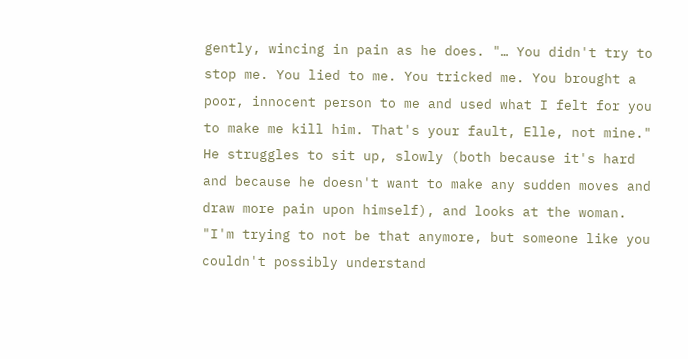gently, wincing in pain as he does. "… You didn't try to stop me. You lied to me. You tricked me. You brought a poor, innocent person to me and used what I felt for you to make me kill him. That's your fault, Elle, not mine." He struggles to sit up, slowly (both because it's hard and because he doesn't want to make any sudden moves and draw more pain upon himself), and looks at the woman. "I'm trying to not be that anymore, but someone like you couldn't possibly understand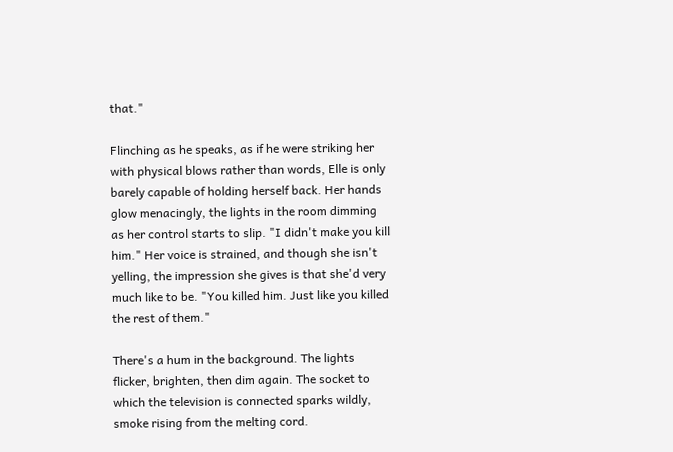that."

Flinching as he speaks, as if he were striking her with physical blows rather than words, Elle is only barely capable of holding herself back. Her hands glow menacingly, the lights in the room dimming as her control starts to slip. "I didn't make you kill him." Her voice is strained, and though she isn't yelling, the impression she gives is that she'd very much like to be. "You killed him. Just like you killed the rest of them."

There's a hum in the background. The lights flicker, brighten, then dim again. The socket to which the television is connected sparks wildly, smoke rising from the melting cord.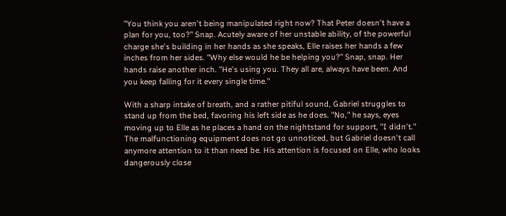"You think you aren't being manipulated right now? That Peter doesn't have a plan for you, too?" Snap. Acutely aware of her unstable ability, of the powerful charge she's building in her hands as she speaks, Elle raises her hands a few inches from her sides. "Why else would he be helping you?" Snap, snap. Her hands raise another inch. "He's using you. They all are, always have been. And you keep falling for it every single time."

With a sharp intake of breath, and a rather pitiful sound, Gabriel struggles to stand up from the bed, favoring his left side as he does. "No," he says, eyes moving up to Elle as he places a hand on the nightstand for support, "I didn't." The malfunctioning equipment does not go unnoticed, but Gabriel doesn't call anymore attention to it than need be. His attention is focused on Elle, who looks dangerously close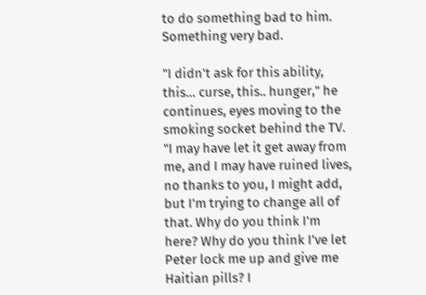to do something bad to him. Something very bad.

"I didn't ask for this ability, this… curse, this.. hunger," he continues, eyes moving to the smoking socket behind the TV. "I may have let it get away from me, and I may have ruined lives, no thanks to you, I might add, but I'm trying to change all of that. Why do you think I'm here? Why do you think I've let Peter lock me up and give me Haitian pills? I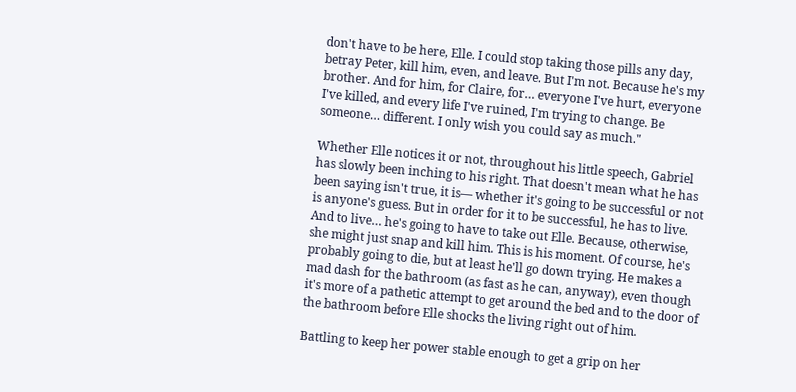don't have to be here, Elle. I could stop taking those pills any day, betray Peter, kill him, even, and leave. But I'm not. Because he's my brother. And for him, for Claire, for… everyone I've hurt, everyone I've killed, and every life I've ruined, I'm trying to change. Be someone… different. I only wish you could say as much."

Whether Elle notices it or not, throughout his little speech, Gabriel has slowly been inching to his right. That doesn't mean what he has been saying isn't true, it is— whether it's going to be successful or not is anyone's guess. But in order for it to be successful, he has to live. And to live… he's going to have to take out Elle. Because, otherwise, she might just snap and kill him. This is his moment. Of course, he's probably going to die, but at least he'll go down trying. He makes a mad dash for the bathroom (as fast as he can, anyway), even though it's more of a pathetic attempt to get around the bed and to the door of the bathroom before Elle shocks the living right out of him.

Battling to keep her power stable enough to get a grip on her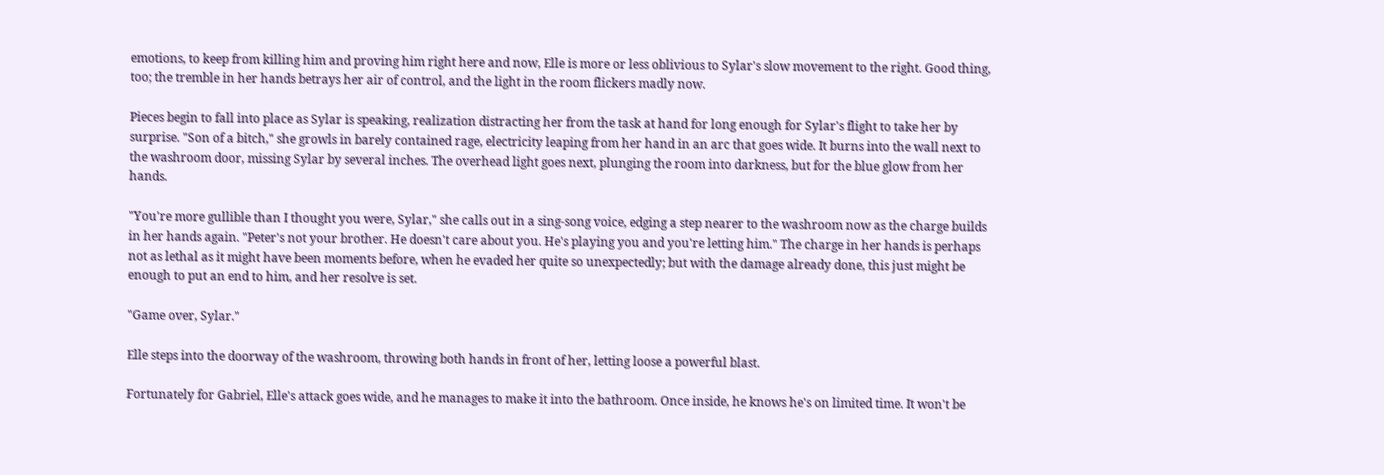emotions, to keep from killing him and proving him right here and now, Elle is more or less oblivious to Sylar's slow movement to the right. Good thing, too; the tremble in her hands betrays her air of control, and the light in the room flickers madly now.

Pieces begin to fall into place as Sylar is speaking, realization distracting her from the task at hand for long enough for Sylar's flight to take her by surprise. "Son of a bitch," she growls in barely contained rage, electricity leaping from her hand in an arc that goes wide. It burns into the wall next to the washroom door, missing Sylar by several inches. The overhead light goes next, plunging the room into darkness, but for the blue glow from her hands.

"You're more gullible than I thought you were, Sylar," she calls out in a sing-song voice, edging a step nearer to the washroom now as the charge builds in her hands again. "Peter's not your brother. He doesn't care about you. He's playing you and you're letting him." The charge in her hands is perhaps not as lethal as it might have been moments before, when he evaded her quite so unexpectedly; but with the damage already done, this just might be enough to put an end to him, and her resolve is set.

"Game over, Sylar."

Elle steps into the doorway of the washroom, throwing both hands in front of her, letting loose a powerful blast.

Fortunately for Gabriel, Elle's attack goes wide, and he manages to make it into the bathroom. Once inside, he knows he's on limited time. It won't be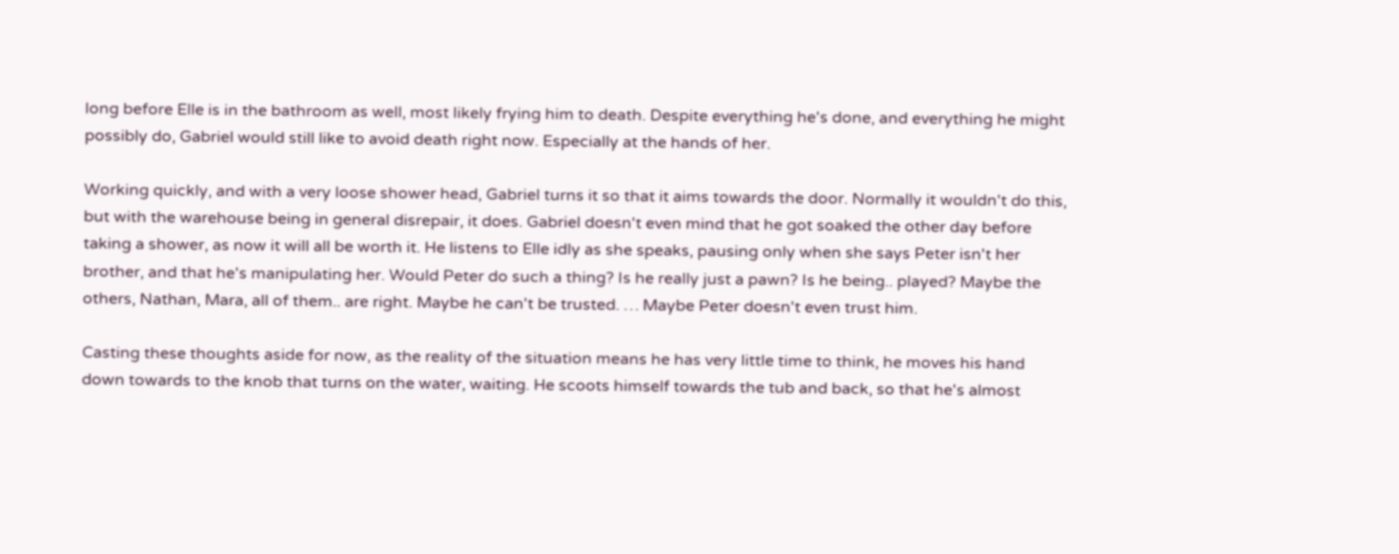long before Elle is in the bathroom as well, most likely frying him to death. Despite everything he's done, and everything he might possibly do, Gabriel would still like to avoid death right now. Especially at the hands of her.

Working quickly, and with a very loose shower head, Gabriel turns it so that it aims towards the door. Normally it wouldn't do this, but with the warehouse being in general disrepair, it does. Gabriel doesn't even mind that he got soaked the other day before taking a shower, as now it will all be worth it. He listens to Elle idly as she speaks, pausing only when she says Peter isn't her brother, and that he's manipulating her. Would Peter do such a thing? Is he really just a pawn? Is he being.. played? Maybe the others, Nathan, Mara, all of them.. are right. Maybe he can't be trusted. … Maybe Peter doesn't even trust him.

Casting these thoughts aside for now, as the reality of the situation means he has very little time to think, he moves his hand down towards to the knob that turns on the water, waiting. He scoots himself towards the tub and back, so that he's almost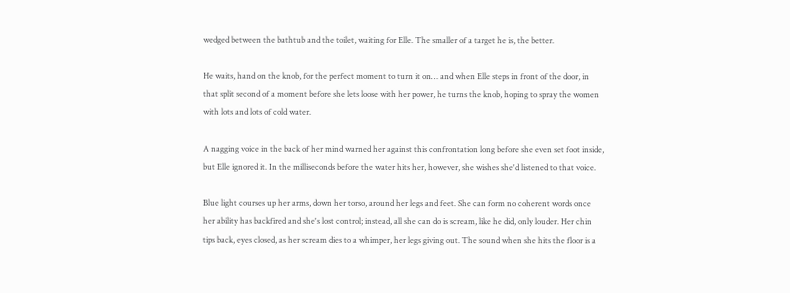wedged between the bathtub and the toilet, waiting for Elle. The smaller of a target he is, the better.

He waits, hand on the knob, for the perfect moment to turn it on… and when Elle steps in front of the door, in that split second of a moment before she lets loose with her power, he turns the knob, hoping to spray the women with lots and lots of cold water.

A nagging voice in the back of her mind warned her against this confrontation long before she even set foot inside, but Elle ignored it. In the milliseconds before the water hits her, however, she wishes she'd listened to that voice.

Blue light courses up her arms, down her torso, around her legs and feet. She can form no coherent words once her ability has backfired and she's lost control; instead, all she can do is scream, like he did, only louder. Her chin tips back, eyes closed, as her scream dies to a whimper, her legs giving out. The sound when she hits the floor is a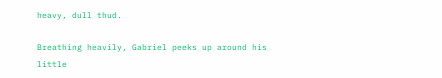heavy, dull thud.

Breathing heavily, Gabriel peeks up around his little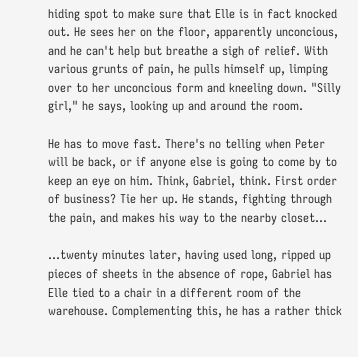hiding spot to make sure that Elle is in fact knocked out. He sees her on the floor, apparently unconcious, and he can't help but breathe a sigh of relief. With various grunts of pain, he pulls himself up, limping over to her unconcious form and kneeling down. "Silly girl," he says, looking up and around the room.

He has to move fast. There's no telling when Peter will be back, or if anyone else is going to come by to keep an eye on him. Think, Gabriel, think. First order of business? Tie her up. He stands, fighting through the pain, and makes his way to the nearby closet…

…twenty minutes later, having used long, ripped up pieces of sheets in the absence of rope, Gabriel has Elle tied to a chair in a different room of the warehouse. Complementing this, he has a rather thick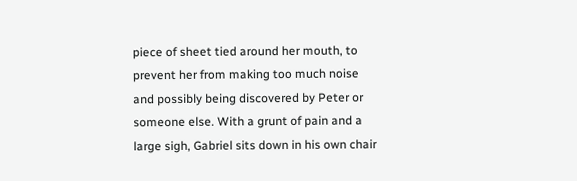piece of sheet tied around her mouth, to prevent her from making too much noise and possibly being discovered by Peter or someone else. With a grunt of pain and a large sigh, Gabriel sits down in his own chair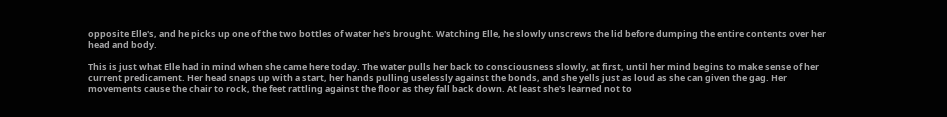opposite Elle's, and he picks up one of the two bottles of water he's brought. Watching Elle, he slowly unscrews the lid before dumping the entire contents over her head and body.

This is just what Elle had in mind when she came here today. The water pulls her back to consciousness slowly, at first, until her mind begins to make sense of her current predicament. Her head snaps up with a start, her hands pulling uselessly against the bonds, and she yells just as loud as she can given the gag. Her movements cause the chair to rock, the feet rattling against the floor as they fall back down. At least she's learned not to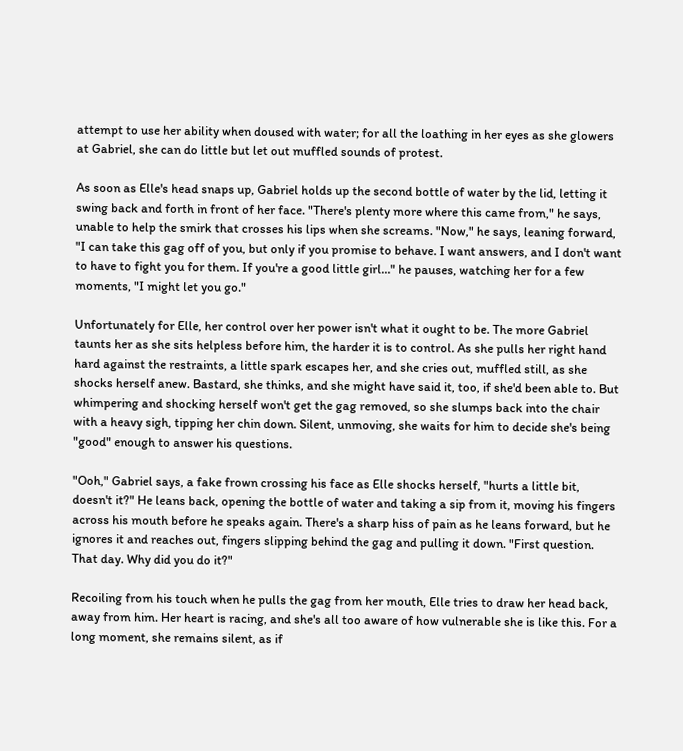attempt to use her ability when doused with water; for all the loathing in her eyes as she glowers at Gabriel, she can do little but let out muffled sounds of protest.

As soon as Elle's head snaps up, Gabriel holds up the second bottle of water by the lid, letting it swing back and forth in front of her face. "There's plenty more where this came from," he says, unable to help the smirk that crosses his lips when she screams. "Now," he says, leaning forward, "I can take this gag off of you, but only if you promise to behave. I want answers, and I don't want to have to fight you for them. If you're a good little girl…" he pauses, watching her for a few moments, "I might let you go."

Unfortunately for Elle, her control over her power isn't what it ought to be. The more Gabriel taunts her as she sits helpless before him, the harder it is to control. As she pulls her right hand hard against the restraints, a little spark escapes her, and she cries out, muffled still, as she shocks herself anew. Bastard, she thinks, and she might have said it, too, if she'd been able to. But whimpering and shocking herself won't get the gag removed, so she slumps back into the chair with a heavy sigh, tipping her chin down. Silent, unmoving, she waits for him to decide she's being "good" enough to answer his questions.

"Ooh," Gabriel says, a fake frown crossing his face as Elle shocks herself, "hurts a little bit, doesn't it?" He leans back, opening the bottle of water and taking a sip from it, moving his fingers across his mouth before he speaks again. There's a sharp hiss of pain as he leans forward, but he ignores it and reaches out, fingers slipping behind the gag and pulling it down. "First question. That day. Why did you do it?"

Recoiling from his touch when he pulls the gag from her mouth, Elle tries to draw her head back, away from him. Her heart is racing, and she's all too aware of how vulnerable she is like this. For a long moment, she remains silent, as if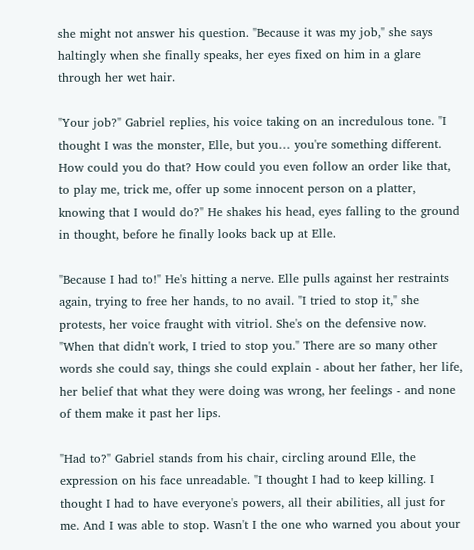she might not answer his question. "Because it was my job," she says haltingly when she finally speaks, her eyes fixed on him in a glare through her wet hair.

"Your job?" Gabriel replies, his voice taking on an incredulous tone. "I thought I was the monster, Elle, but you… you're something different. How could you do that? How could you even follow an order like that, to play me, trick me, offer up some innocent person on a platter, knowing that I would do?" He shakes his head, eyes falling to the ground in thought, before he finally looks back up at Elle.

"Because I had to!" He's hitting a nerve. Elle pulls against her restraints again, trying to free her hands, to no avail. "I tried to stop it," she protests, her voice fraught with vitriol. She's on the defensive now. "When that didn't work, I tried to stop you." There are so many other words she could say, things she could explain - about her father, her life, her belief that what they were doing was wrong, her feelings - and none of them make it past her lips.

"Had to?" Gabriel stands from his chair, circling around Elle, the expression on his face unreadable. "I thought I had to keep killing. I thought I had to have everyone's powers, all their abilities, all just for me. And I was able to stop. Wasn't I the one who warned you about your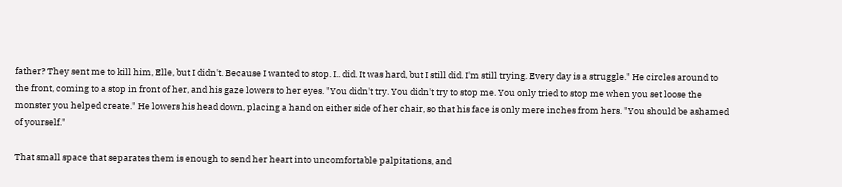father? They sent me to kill him, Elle, but I didn't. Because I wanted to stop. I.. did. It was hard, but I still did. I'm still trying. Every day is a struggle." He circles around to the front, coming to a stop in front of her, and his gaze lowers to her eyes. "You didn't try. You didn't try to stop me. You only tried to stop me when you set loose the monster you helped create." He lowers his head down, placing a hand on either side of her chair, so that his face is only mere inches from hers. "You should be ashamed of yourself."

That small space that separates them is enough to send her heart into uncomfortable palpitations, and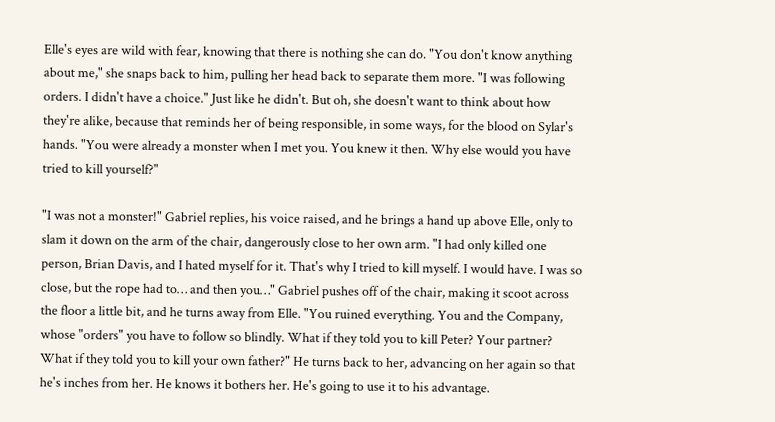Elle's eyes are wild with fear, knowing that there is nothing she can do. "You don't know anything about me," she snaps back to him, pulling her head back to separate them more. "I was following orders. I didn't have a choice." Just like he didn't. But oh, she doesn't want to think about how they're alike, because that reminds her of being responsible, in some ways, for the blood on Sylar's hands. "You were already a monster when I met you. You knew it then. Why else would you have tried to kill yourself?"

"I was not a monster!" Gabriel replies, his voice raised, and he brings a hand up above Elle, only to slam it down on the arm of the chair, dangerously close to her own arm. "I had only killed one person, Brian Davis, and I hated myself for it. That's why I tried to kill myself. I would have. I was so close, but the rope had to… and then you…" Gabriel pushes off of the chair, making it scoot across the floor a little bit, and he turns away from Elle. "You ruined everything. You and the Company, whose "orders" you have to follow so blindly. What if they told you to kill Peter? Your partner? What if they told you to kill your own father?" He turns back to her, advancing on her again so that he's inches from her. He knows it bothers her. He's going to use it to his advantage.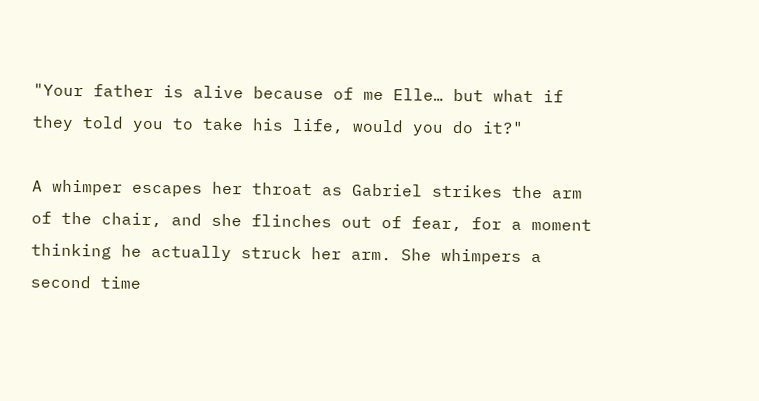"Your father is alive because of me Elle… but what if they told you to take his life, would you do it?"

A whimper escapes her throat as Gabriel strikes the arm of the chair, and she flinches out of fear, for a moment thinking he actually struck her arm. She whimpers a second time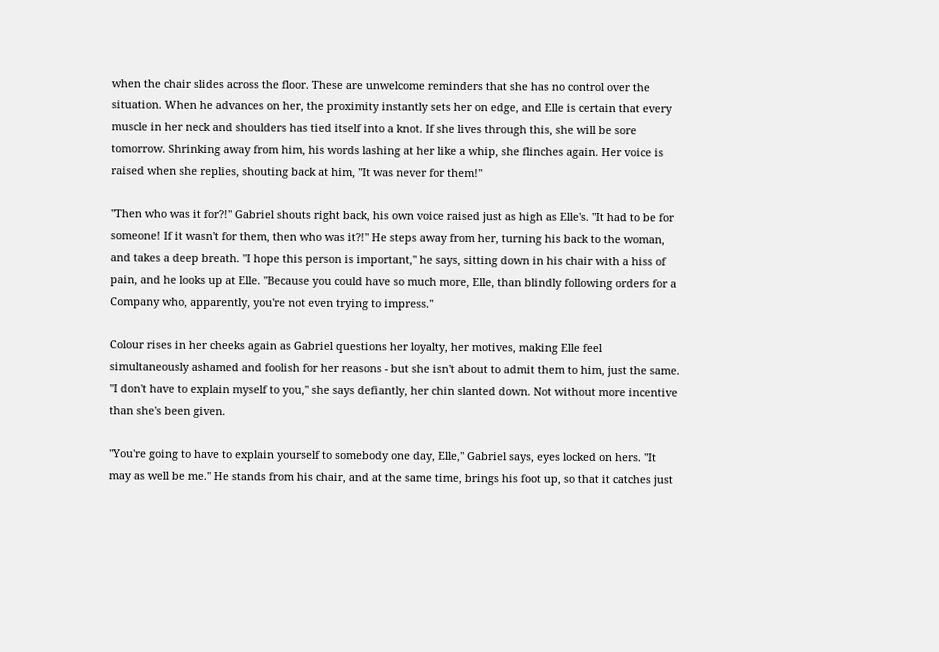when the chair slides across the floor. These are unwelcome reminders that she has no control over the situation. When he advances on her, the proximity instantly sets her on edge, and Elle is certain that every muscle in her neck and shoulders has tied itself into a knot. If she lives through this, she will be sore tomorrow. Shrinking away from him, his words lashing at her like a whip, she flinches again. Her voice is raised when she replies, shouting back at him, "It was never for them!"

"Then who was it for?!" Gabriel shouts right back, his own voice raised just as high as Elle's. "It had to be for someone! If it wasn't for them, then who was it?!" He steps away from her, turning his back to the woman, and takes a deep breath. "I hope this person is important," he says, sitting down in his chair with a hiss of pain, and he looks up at Elle. "Because you could have so much more, Elle, than blindly following orders for a Company who, apparently, you're not even trying to impress."

Colour rises in her cheeks again as Gabriel questions her loyalty, her motives, making Elle feel simultaneously ashamed and foolish for her reasons - but she isn't about to admit them to him, just the same. "I don't have to explain myself to you," she says defiantly, her chin slanted down. Not without more incentive than she's been given.

"You're going to have to explain yourself to somebody one day, Elle," Gabriel says, eyes locked on hers. "It may as well be me." He stands from his chair, and at the same time, brings his foot up, so that it catches just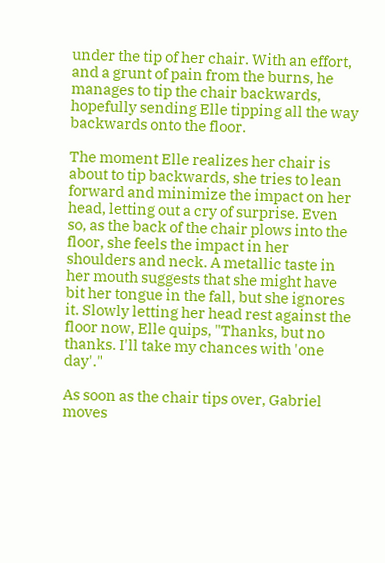under the tip of her chair. With an effort, and a grunt of pain from the burns, he manages to tip the chair backwards, hopefully sending Elle tipping all the way backwards onto the floor.

The moment Elle realizes her chair is about to tip backwards, she tries to lean forward and minimize the impact on her head, letting out a cry of surprise. Even so, as the back of the chair plows into the floor, she feels the impact in her shoulders and neck. A metallic taste in her mouth suggests that she might have bit her tongue in the fall, but she ignores it. Slowly letting her head rest against the floor now, Elle quips, "Thanks, but no thanks. I'll take my chances with 'one day'."

As soon as the chair tips over, Gabriel moves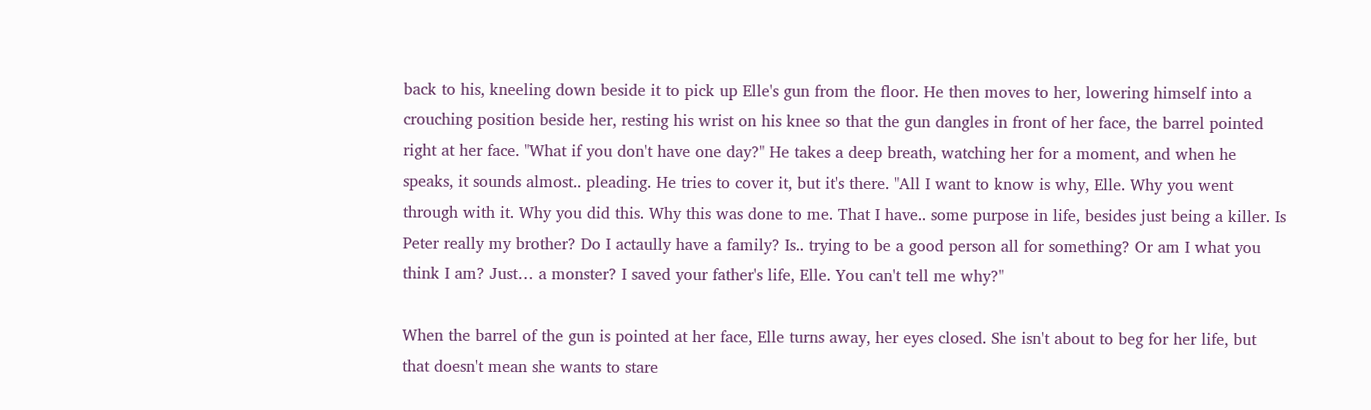back to his, kneeling down beside it to pick up Elle's gun from the floor. He then moves to her, lowering himself into a crouching position beside her, resting his wrist on his knee so that the gun dangles in front of her face, the barrel pointed right at her face. "What if you don't have one day?" He takes a deep breath, watching her for a moment, and when he speaks, it sounds almost.. pleading. He tries to cover it, but it's there. "All I want to know is why, Elle. Why you went through with it. Why you did this. Why this was done to me. That I have.. some purpose in life, besides just being a killer. Is Peter really my brother? Do I actaully have a family? Is.. trying to be a good person all for something? Or am I what you think I am? Just… a monster? I saved your father's life, Elle. You can't tell me why?"

When the barrel of the gun is pointed at her face, Elle turns away, her eyes closed. She isn't about to beg for her life, but that doesn't mean she wants to stare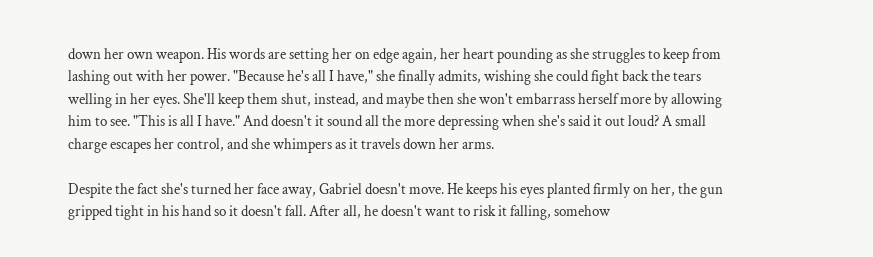down her own weapon. His words are setting her on edge again, her heart pounding as she struggles to keep from lashing out with her power. "Because he's all I have," she finally admits, wishing she could fight back the tears welling in her eyes. She'll keep them shut, instead, and maybe then she won't embarrass herself more by allowing him to see. "This is all I have." And doesn't it sound all the more depressing when she's said it out loud? A small charge escapes her control, and she whimpers as it travels down her arms.

Despite the fact she's turned her face away, Gabriel doesn't move. He keeps his eyes planted firmly on her, the gun gripped tight in his hand so it doesn't fall. After all, he doesn't want to risk it falling, somehow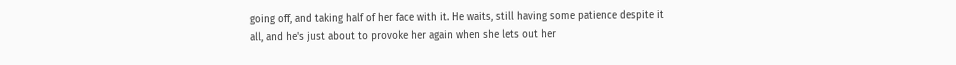going off, and taking half of her face with it. He waits, still having some patience despite it all, and he's just about to provoke her again when she lets out her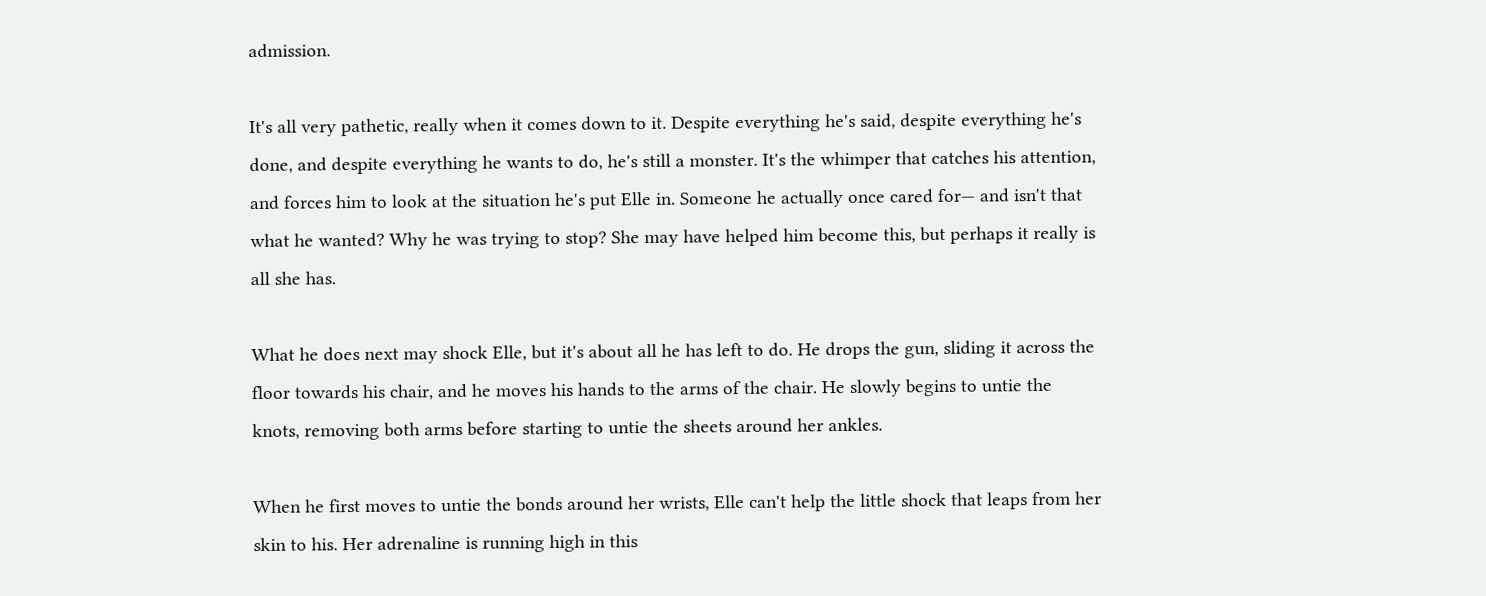admission.

It's all very pathetic, really when it comes down to it. Despite everything he's said, despite everything he's done, and despite everything he wants to do, he's still a monster. It's the whimper that catches his attention, and forces him to look at the situation he's put Elle in. Someone he actually once cared for— and isn't that what he wanted? Why he was trying to stop? She may have helped him become this, but perhaps it really is all she has.

What he does next may shock Elle, but it's about all he has left to do. He drops the gun, sliding it across the floor towards his chair, and he moves his hands to the arms of the chair. He slowly begins to untie the knots, removing both arms before starting to untie the sheets around her ankles.

When he first moves to untie the bonds around her wrists, Elle can't help the little shock that leaps from her skin to his. Her adrenaline is running high in this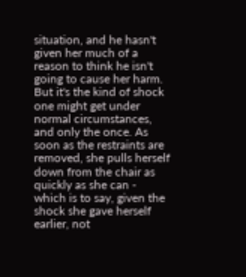situation, and he hasn't given her much of a reason to think he isn't going to cause her harm. But it's the kind of shock one might get under normal circumstances, and only the once. As soon as the restraints are removed, she pulls herself down from the chair as quickly as she can - which is to say, given the shock she gave herself earlier, not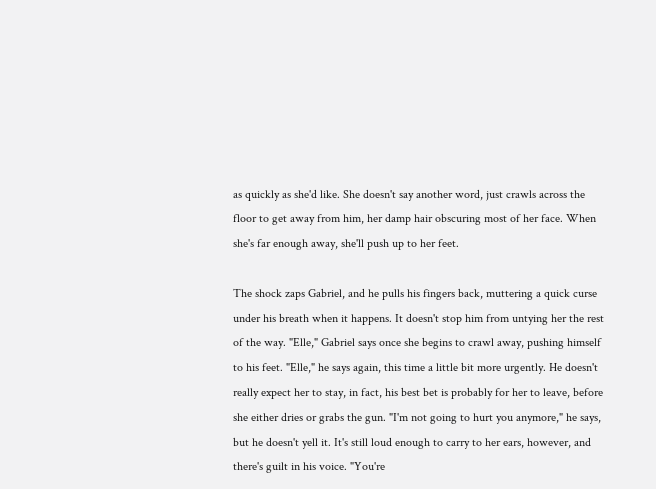as quickly as she'd like. She doesn't say another word, just crawls across the floor to get away from him, her damp hair obscuring most of her face. When she's far enough away, she'll push up to her feet.

The shock zaps Gabriel, and he pulls his fingers back, muttering a quick curse under his breath when it happens. It doesn't stop him from untying her the rest of the way. "Elle," Gabriel says once she begins to crawl away, pushing himself to his feet. "Elle," he says again, this time a little bit more urgently. He doesn't really expect her to stay, in fact, his best bet is probably for her to leave, before she either dries or grabs the gun. "I'm not going to hurt you anymore," he says, but he doesn't yell it. It's still loud enough to carry to her ears, however, and there's guilt in his voice. "You're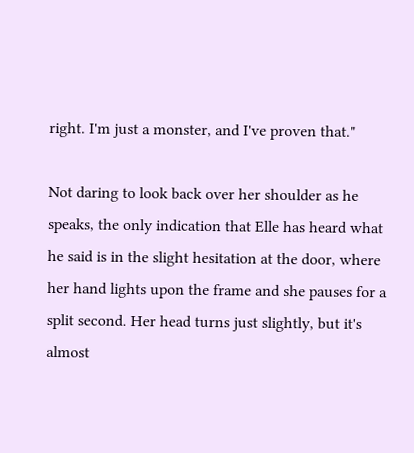right. I'm just a monster, and I've proven that."

Not daring to look back over her shoulder as he speaks, the only indication that Elle has heard what he said is in the slight hesitation at the door, where her hand lights upon the frame and she pauses for a split second. Her head turns just slightly, but it's almost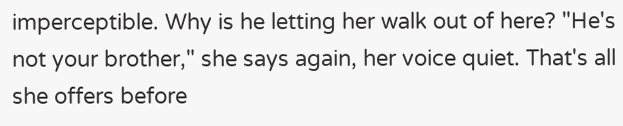imperceptible. Why is he letting her walk out of here? "He's not your brother," she says again, her voice quiet. That's all she offers before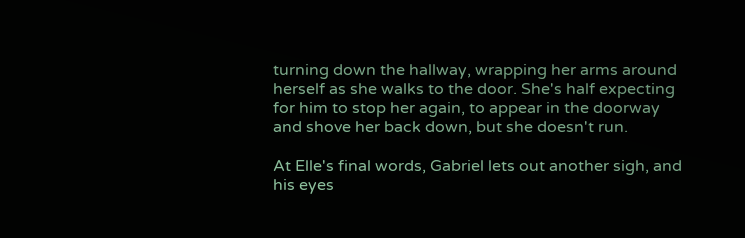turning down the hallway, wrapping her arms around herself as she walks to the door. She's half expecting for him to stop her again, to appear in the doorway and shove her back down, but she doesn't run.

At Elle's final words, Gabriel lets out another sigh, and his eyes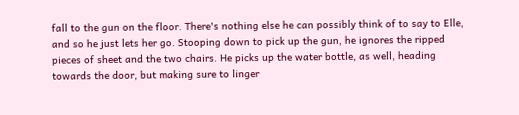fall to the gun on the floor. There's nothing else he can possibly think of to say to Elle, and so he just lets her go. Stooping down to pick up the gun, he ignores the ripped pieces of sheet and the two chairs. He picks up the water bottle, as well, heading towards the door, but making sure to linger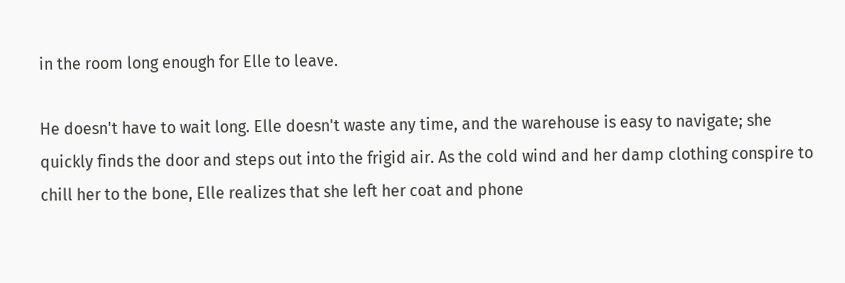in the room long enough for Elle to leave.

He doesn't have to wait long. Elle doesn't waste any time, and the warehouse is easy to navigate; she quickly finds the door and steps out into the frigid air. As the cold wind and her damp clothing conspire to chill her to the bone, Elle realizes that she left her coat and phone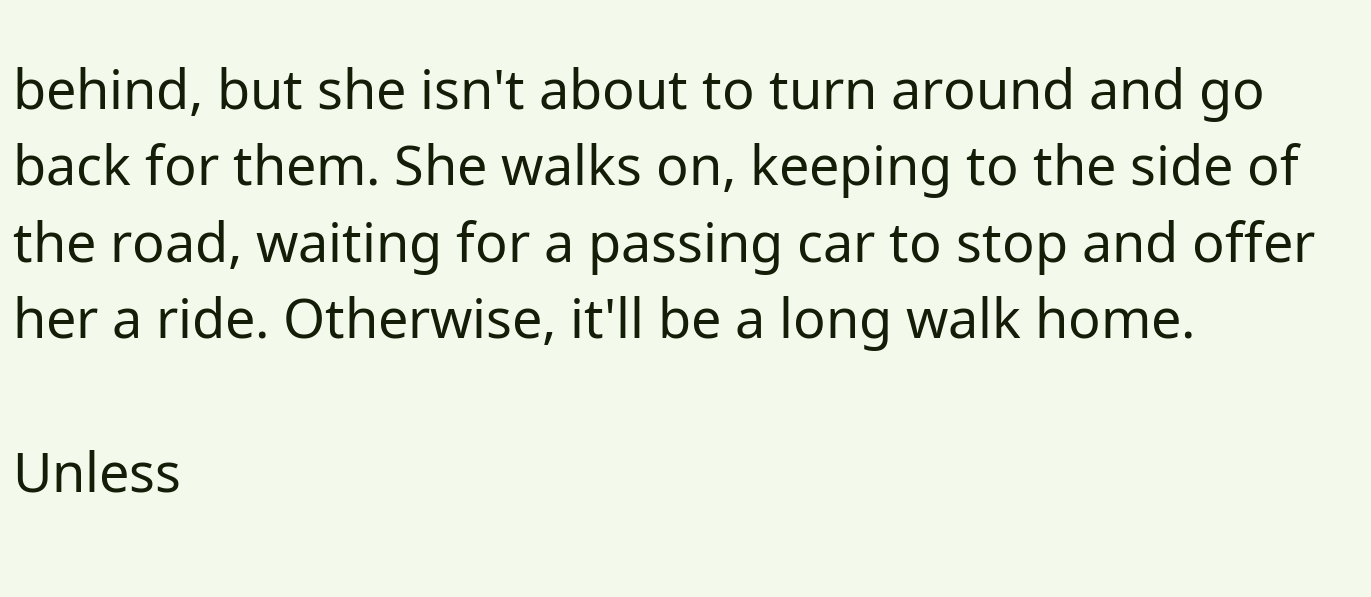behind, but she isn't about to turn around and go back for them. She walks on, keeping to the side of the road, waiting for a passing car to stop and offer her a ride. Otherwise, it'll be a long walk home.

Unless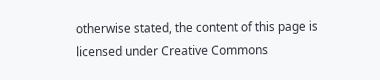otherwise stated, the content of this page is licensed under Creative Commons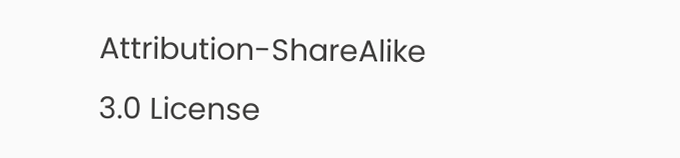Attribution-ShareAlike 3.0 License